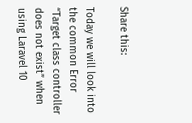Share this:

Today we will look into the common Error “Target class controller does not exist” when using Laravel 10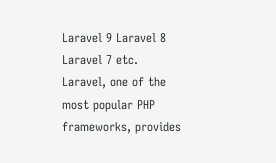Laravel 9 Laravel 8 Laravel 7 etc. Laravel, one of the most popular PHP frameworks, provides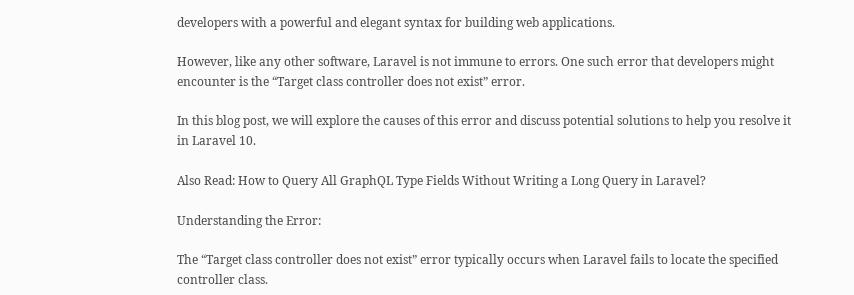developers with a powerful and elegant syntax for building web applications.

However, like any other software, Laravel is not immune to errors. One such error that developers might encounter is the “Target class controller does not exist” error.

In this blog post, we will explore the causes of this error and discuss potential solutions to help you resolve it in Laravel 10.

Also Read: How to Query All GraphQL Type Fields Without Writing a Long Query in Laravel?

Understanding the Error:

The “Target class controller does not exist” error typically occurs when Laravel fails to locate the specified controller class.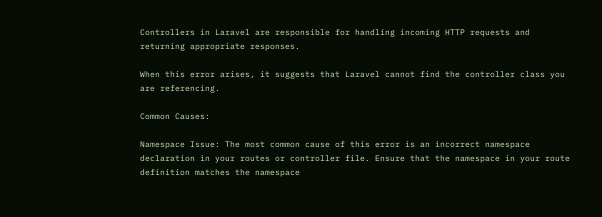Controllers in Laravel are responsible for handling incoming HTTP requests and returning appropriate responses.

When this error arises, it suggests that Laravel cannot find the controller class you are referencing.

Common Causes:

Namespace Issue: The most common cause of this error is an incorrect namespace declaration in your routes or controller file. Ensure that the namespace in your route definition matches the namespace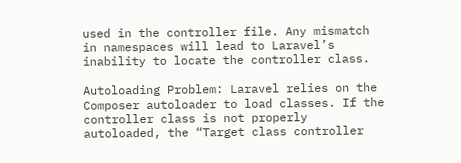used in the controller file. Any mismatch in namespaces will lead to Laravel’s inability to locate the controller class.

Autoloading Problem: Laravel relies on the Composer autoloader to load classes. If the controller class is not properly autoloaded, the “Target class controller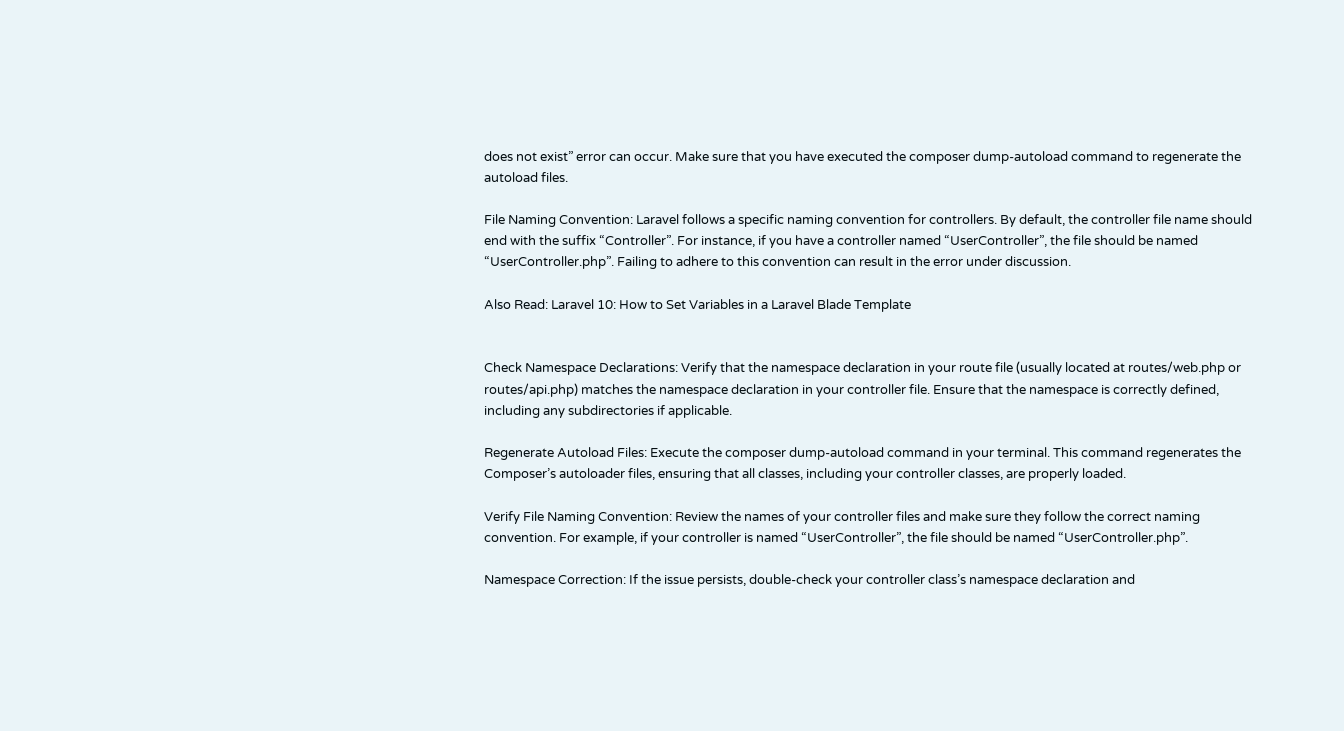does not exist” error can occur. Make sure that you have executed the composer dump-autoload command to regenerate the autoload files.

File Naming Convention: Laravel follows a specific naming convention for controllers. By default, the controller file name should end with the suffix “Controller”. For instance, if you have a controller named “UserController”, the file should be named “UserController.php”. Failing to adhere to this convention can result in the error under discussion.

Also Read: Laravel 10: How to Set Variables in a Laravel Blade Template


Check Namespace Declarations: Verify that the namespace declaration in your route file (usually located at routes/web.php or routes/api.php) matches the namespace declaration in your controller file. Ensure that the namespace is correctly defined, including any subdirectories if applicable.

Regenerate Autoload Files: Execute the composer dump-autoload command in your terminal. This command regenerates the Composer’s autoloader files, ensuring that all classes, including your controller classes, are properly loaded.

Verify File Naming Convention: Review the names of your controller files and make sure they follow the correct naming convention. For example, if your controller is named “UserController”, the file should be named “UserController.php”.

Namespace Correction: If the issue persists, double-check your controller class’s namespace declaration and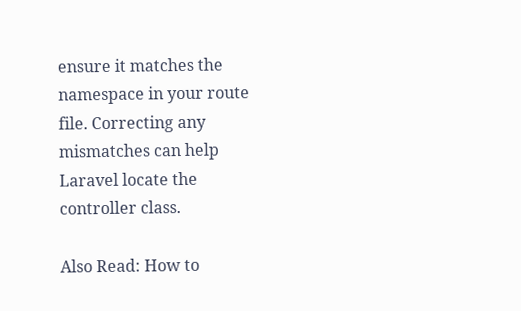ensure it matches the namespace in your route file. Correcting any mismatches can help Laravel locate the controller class.

Also Read: How to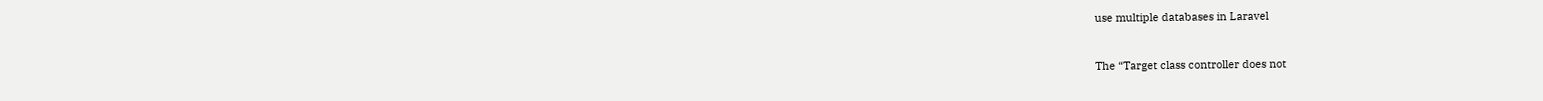use multiple databases in Laravel


The “Target class controller does not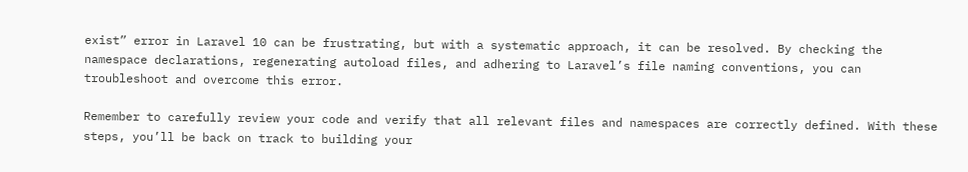exist” error in Laravel 10 can be frustrating, but with a systematic approach, it can be resolved. By checking the namespace declarations, regenerating autoload files, and adhering to Laravel’s file naming conventions, you can troubleshoot and overcome this error.

Remember to carefully review your code and verify that all relevant files and namespaces are correctly defined. With these steps, you’ll be back on track to building your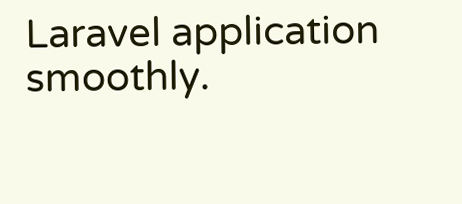Laravel application smoothly.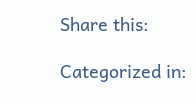Share this:

Categorized in: